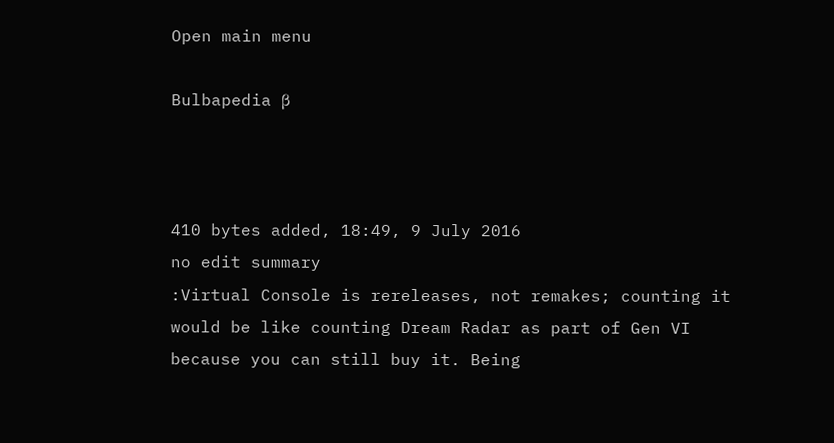Open main menu

Bulbapedia β



410 bytes added, 18:49, 9 July 2016
no edit summary
:Virtual Console is rereleases, not remakes; counting it would be like counting Dream Radar as part of Gen VI because you can still buy it. Being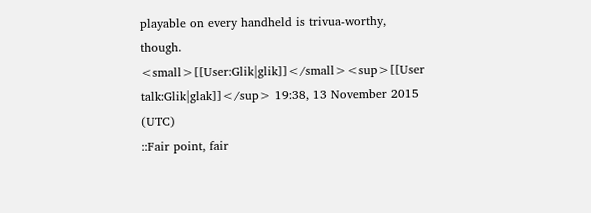playable on every handheld is trivua-worthy, though. <small>[[User:Glik|glik]]</small><sup>[[User talk:Glik|glak]]</sup> 19:38, 13 November 2015 (UTC)
::Fair point, fair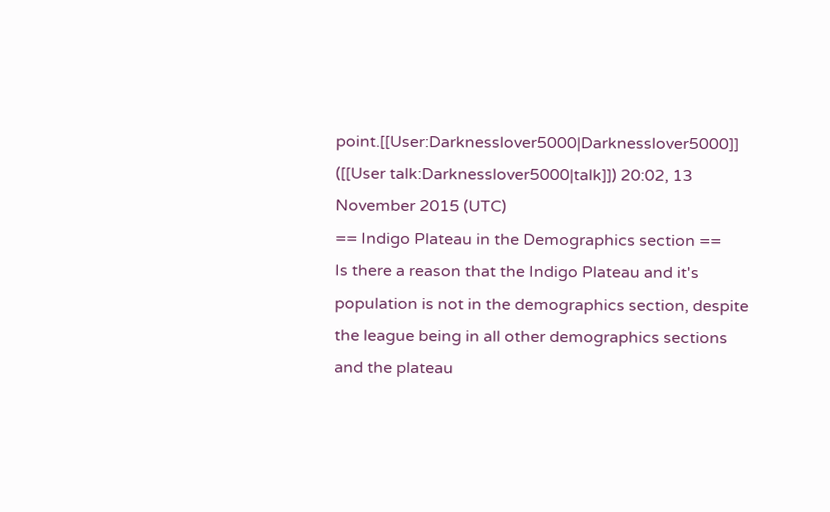point.[[User:Darknesslover5000|Darknesslover5000]] ([[User talk:Darknesslover5000|talk]]) 20:02, 13 November 2015 (UTC)
== Indigo Plateau in the Demographics section ==
Is there a reason that the Indigo Plateau and it's population is not in the demographics section, despite the league being in all other demographics sections and the plateau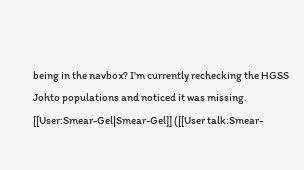being in the navbox? I'm currently rechecking the HGSS Johto populations and noticed it was missing. [[User:Smear-Gel|Smear-Gel]] ([[User talk:Smear-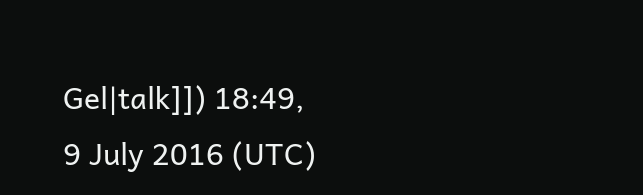Gel|talk]]) 18:49, 9 July 2016 (UTC)